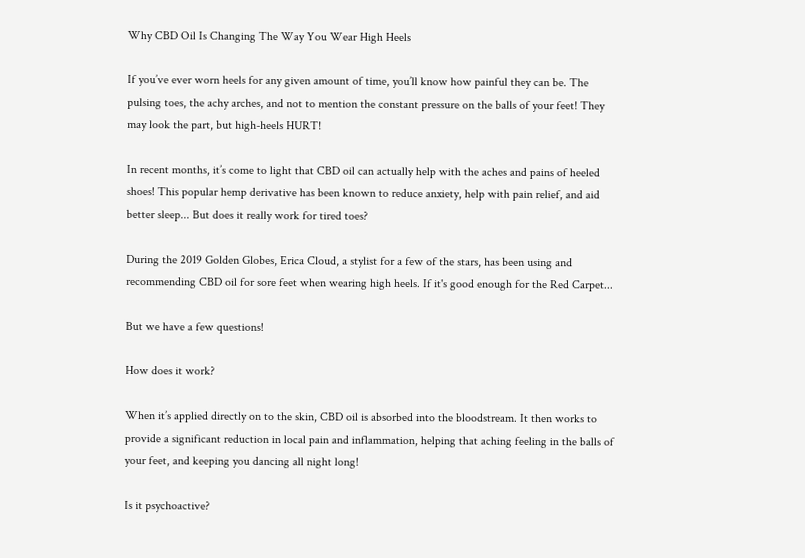Why CBD Oil Is Changing The Way You Wear High Heels

If you’ve ever worn heels for any given amount of time, you’ll know how painful they can be. The pulsing toes, the achy arches, and not to mention the constant pressure on the balls of your feet! They may look the part, but high-heels HURT!

In recent months, it’s come to light that CBD oil can actually help with the aches and pains of heeled shoes! This popular hemp derivative has been known to reduce anxiety, help with pain relief, and aid better sleep... But does it really work for tired toes?

During the 2019 Golden Globes, Erica Cloud, a stylist for a few of the stars, has been using and recommending CBD oil for sore feet when wearing high heels. If it's good enough for the Red Carpet...

But we have a few questions!

How does it work?

When it’s applied directly on to the skin, CBD oil is absorbed into the bloodstream. It then works to provide a significant reduction in local pain and inflammation, helping that aching feeling in the balls of your feet, and keeping you dancing all night long!

Is it psychoactive?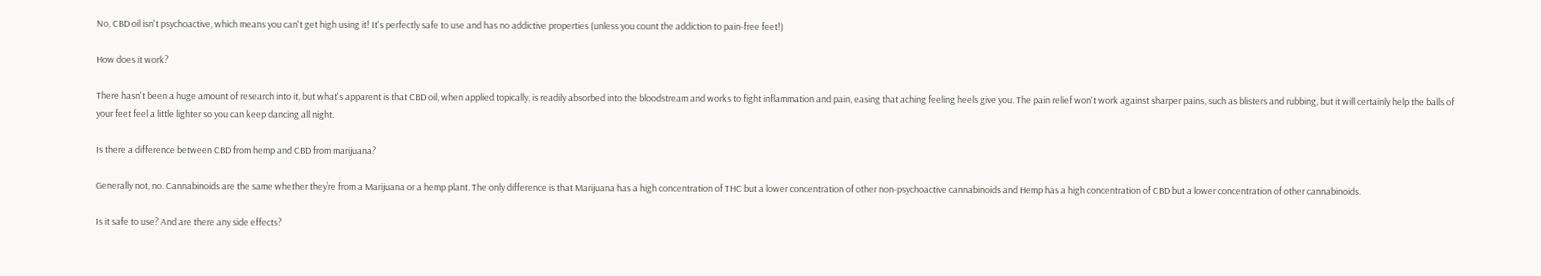No, CBD oil isn't psychoactive, which means you can't get high using it! It's perfectly safe to use and has no addictive properties (unless you count the addiction to pain-free feet!)

How does it work?

There hasn't been a huge amount of research into it, but what's apparent is that CBD oil, when applied topically, is readily absorbed into the bloodstream and works to fight inflammation and pain, easing that aching feeling heels give you. The pain relief won't work against sharper pains, such as blisters and rubbing, but it will certainly help the balls of your feet feel a little lighter so you can keep dancing all night.

Is there a difference between CBD from hemp and CBD from marijuana?

Generally not, no. Cannabinoids are the same whether they’re from a Marijuana or a hemp plant. The only difference is that Marijuana has a high concentration of THC but a lower concentration of other non-psychoactive cannabinoids and Hemp has a high concentration of CBD but a lower concentration of other cannabinoids.

Is it safe to use? And are there any side effects?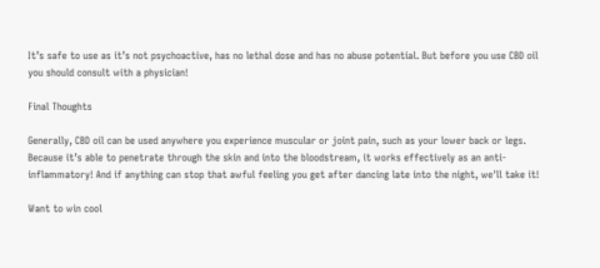It’s safe to use as it’s not psychoactive, has no lethal dose and has no abuse potential. But before you use CBD oil you should consult with a physician!

Final Thoughts

Generally, CBD oil can be used anywhere you experience muscular or joint pain, such as your lower back or legs. Because it’s able to penetrate through the skin and into the bloodstream, it works effectively as an anti-inflammatory! And if anything can stop that awful feeling you get after dancing late into the night, we'll take it!

Want to win cool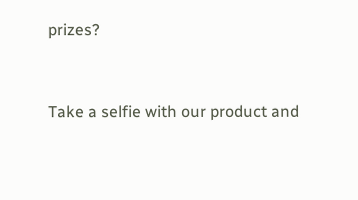prizes?


Take a selfie with our product and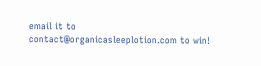email it to contact@organicasleeplotion.com to win!